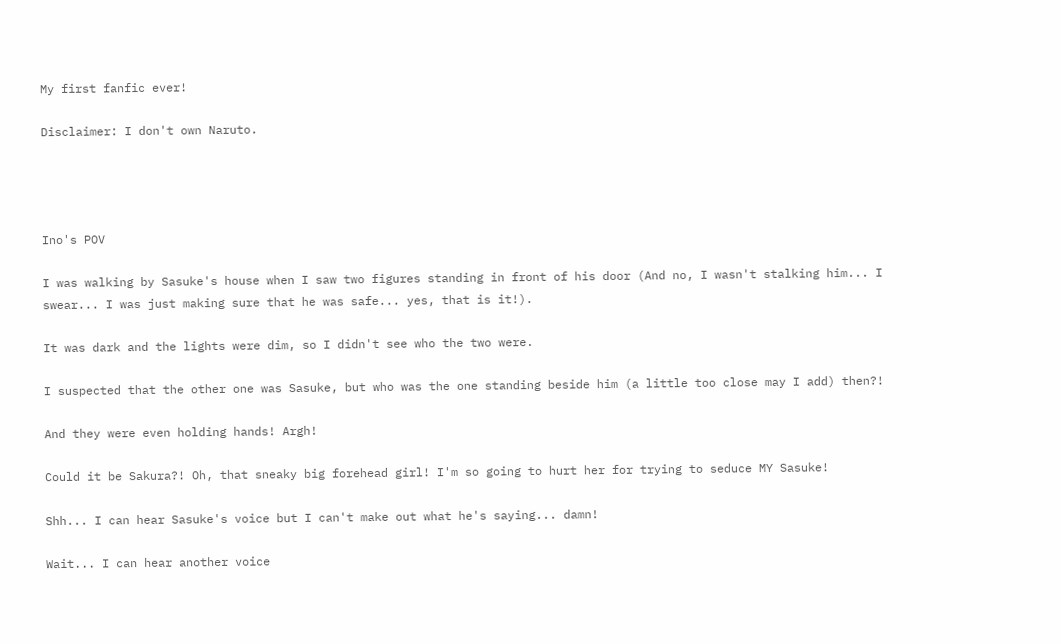My first fanfic ever!

Disclaimer: I don't own Naruto.




Ino's POV

I was walking by Sasuke's house when I saw two figures standing in front of his door (And no, I wasn't stalking him... I swear... I was just making sure that he was safe... yes, that is it!).

It was dark and the lights were dim, so I didn't see who the two were.

I suspected that the other one was Sasuke, but who was the one standing beside him (a little too close may I add) then?!

And they were even holding hands! Argh!

Could it be Sakura?! Oh, that sneaky big forehead girl! I'm so going to hurt her for trying to seduce MY Sasuke!

Shh... I can hear Sasuke's voice but I can't make out what he's saying... damn!

Wait... I can hear another voice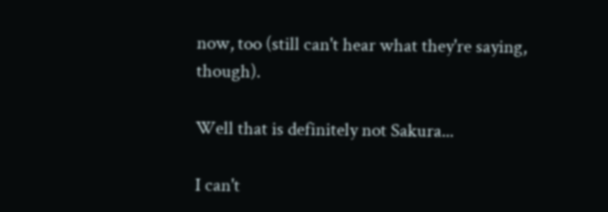now, too (still can't hear what they're saying, though).

Well that is definitely not Sakura...

I can't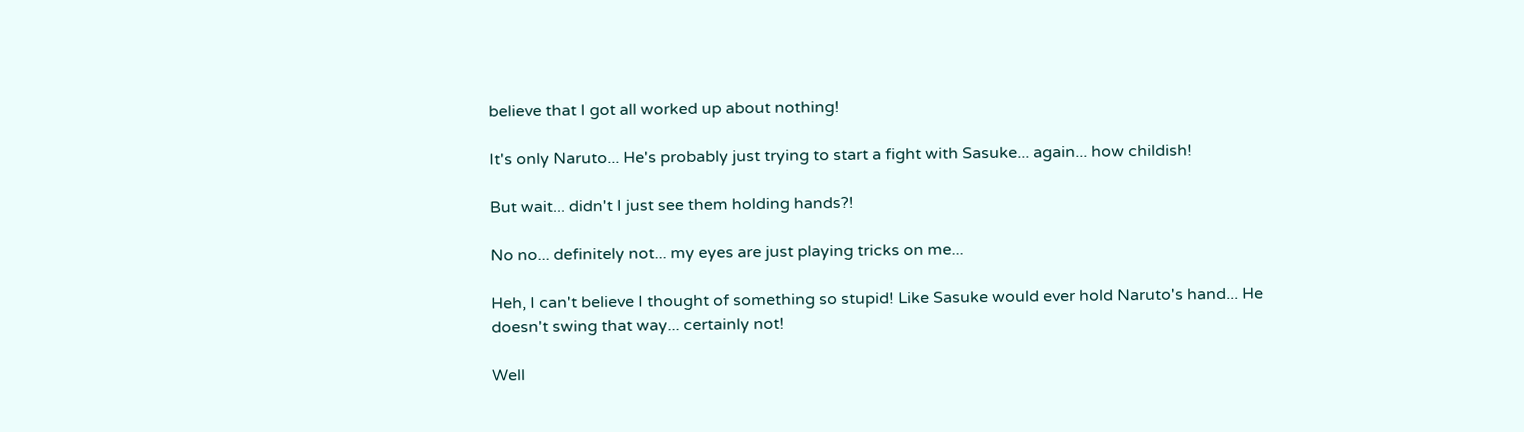believe that I got all worked up about nothing!

It's only Naruto... He's probably just trying to start a fight with Sasuke... again... how childish!

But wait... didn't I just see them holding hands?!

No no... definitely not... my eyes are just playing tricks on me...

Heh, I can't believe I thought of something so stupid! Like Sasuke would ever hold Naruto's hand... He doesn't swing that way... certainly not!

Well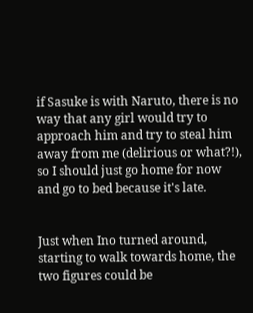if Sasuke is with Naruto, there is no way that any girl would try to approach him and try to steal him away from me (delirious or what?!), so I should just go home for now and go to bed because it's late.


Just when Ino turned around, starting to walk towards home, the two figures could be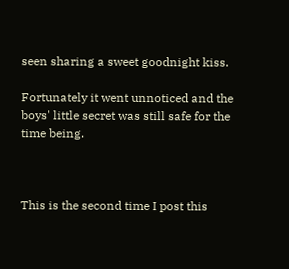seen sharing a sweet goodnight kiss.

Fortunately it went unnoticed and the boys' little secret was still safe for the time being.



This is the second time I post this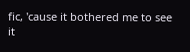fic, 'cause it bothered me to see it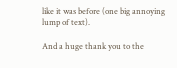like it was before (one big annoying lump of text).

And a huge thank you to the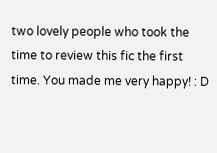two lovely people who took the time to review this fic the first time. You made me very happy! : D